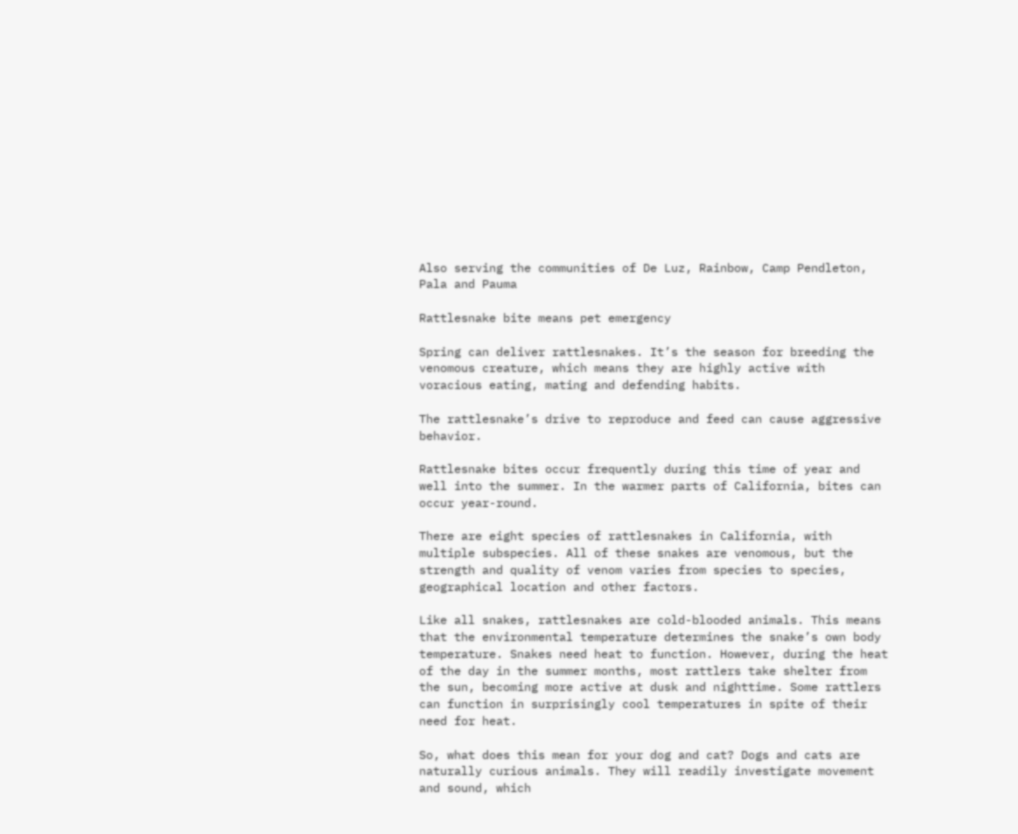Also serving the communities of De Luz, Rainbow, Camp Pendleton, Pala and Pauma

Rattlesnake bite means pet emergency

Spring can deliver rattlesnakes. It’s the season for breeding the venomous creature, which means they are highly active with voracious eating, mating and defending habits.

The rattlesnake’s drive to reproduce and feed can cause aggressive behavior.

Rattlesnake bites occur frequently during this time of year and well into the summer. In the warmer parts of California, bites can occur year-round.

There are eight species of rattlesnakes in California, with multiple subspecies. All of these snakes are venomous, but the strength and quality of venom varies from species to species, geographical location and other factors.

Like all snakes, rattlesnakes are cold-blooded animals. This means that the environmental temperature determines the snake’s own body temperature. Snakes need heat to function. However, during the heat of the day in the summer months, most rattlers take shelter from the sun, becoming more active at dusk and nighttime. Some rattlers can function in surprisingly cool temperatures in spite of their need for heat.

So, what does this mean for your dog and cat? Dogs and cats are naturally curious animals. They will readily investigate movement and sound, which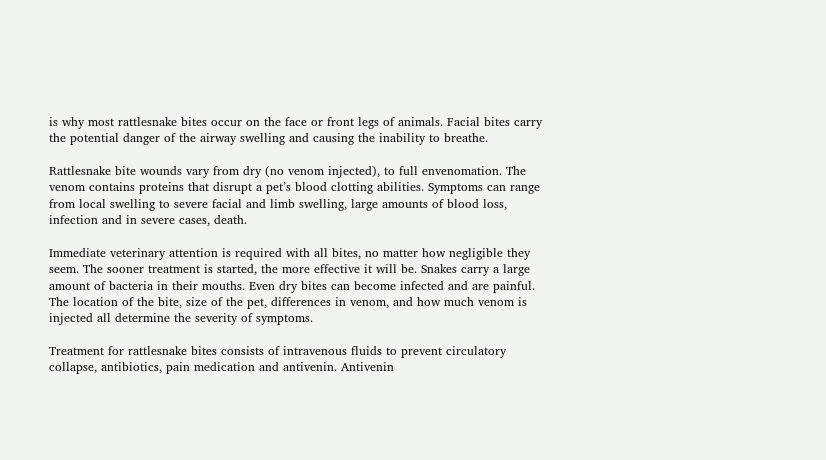is why most rattlesnake bites occur on the face or front legs of animals. Facial bites carry the potential danger of the airway swelling and causing the inability to breathe.

Rattlesnake bite wounds vary from dry (no venom injected), to full envenomation. The venom contains proteins that disrupt a pet’s blood clotting abilities. Symptoms can range from local swelling to severe facial and limb swelling, large amounts of blood loss, infection and in severe cases, death.

Immediate veterinary attention is required with all bites, no matter how negligible they seem. The sooner treatment is started, the more effective it will be. Snakes carry a large amount of bacteria in their mouths. Even dry bites can become infected and are painful. The location of the bite, size of the pet, differences in venom, and how much venom is injected all determine the severity of symptoms.

Treatment for rattlesnake bites consists of intravenous fluids to prevent circulatory collapse, antibiotics, pain medication and antivenin. Antivenin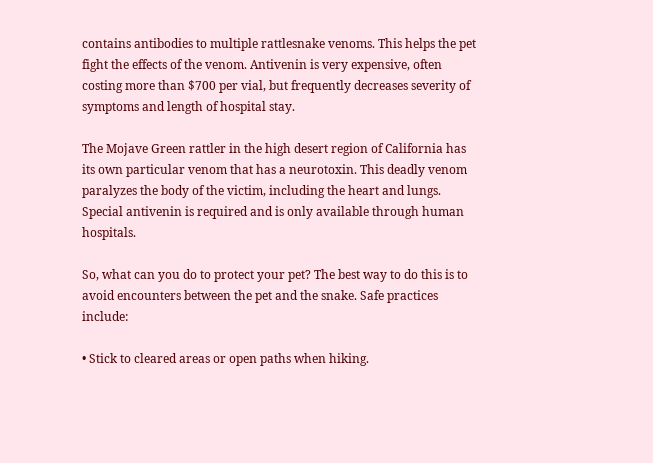contains antibodies to multiple rattlesnake venoms. This helps the pet fight the effects of the venom. Antivenin is very expensive, often costing more than $700 per vial, but frequently decreases severity of symptoms and length of hospital stay.

The Mojave Green rattler in the high desert region of California has its own particular venom that has a neurotoxin. This deadly venom paralyzes the body of the victim, including the heart and lungs. Special antivenin is required and is only available through human hospitals.

So, what can you do to protect your pet? The best way to do this is to avoid encounters between the pet and the snake. Safe practices include:

• Stick to cleared areas or open paths when hiking.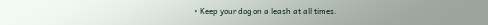• Keep your dog on a leash at all times.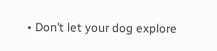• Don’t let your dog explore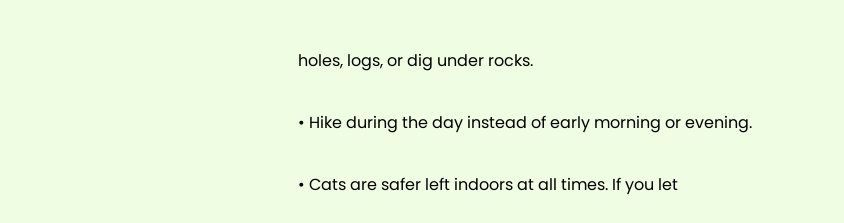holes, logs, or dig under rocks.

• Hike during the day instead of early morning or evening.

• Cats are safer left indoors at all times. If you let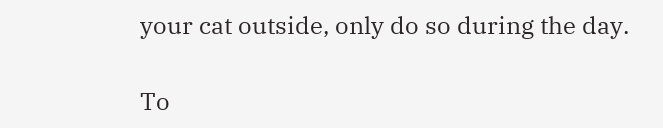your cat outside, only do so during the day.

To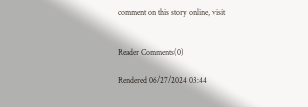comment on this story online, visit


Reader Comments(0)

Rendered 06/27/2024 03:44